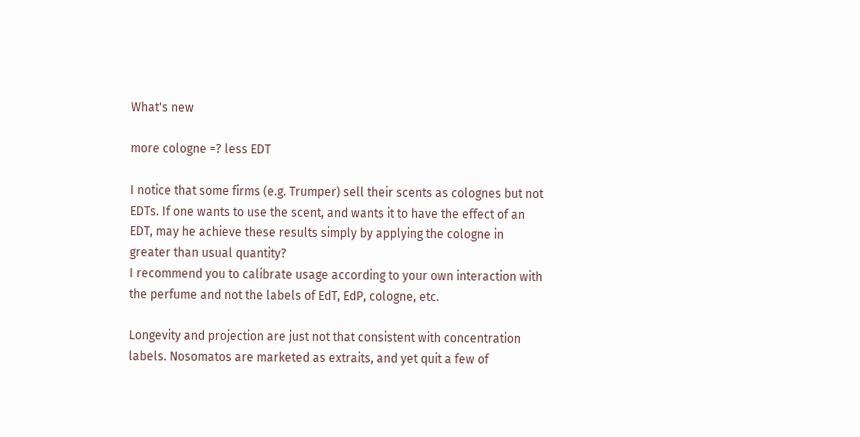What's new

more cologne =? less EDT

I notice that some firms (e.g. Trumper) sell their scents as colognes but not EDTs. If one wants to use the scent, and wants it to have the effect of an EDT, may he achieve these results simply by applying the cologne in greater than usual quantity?
I recommend you to calibrate usage according to your own interaction with the perfume and not the labels of EdT, EdP, cologne, etc.

Longevity and projection are just not that consistent with concentration labels. Nosomatos are marketed as extraits, and yet quit a few of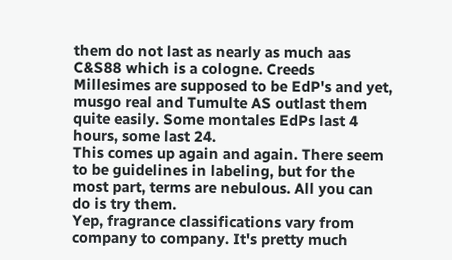them do not last as nearly as much aas C&S88 which is a cologne. Creeds Millesimes are supposed to be EdP's and yet, musgo real and Tumulte AS outlast them quite easily. Some montales EdPs last 4 hours, some last 24.
This comes up again and again. There seem to be guidelines in labeling, but for the most part, terms are nebulous. All you can do is try them.
Yep, fragrance classifications vary from company to company. It's pretty much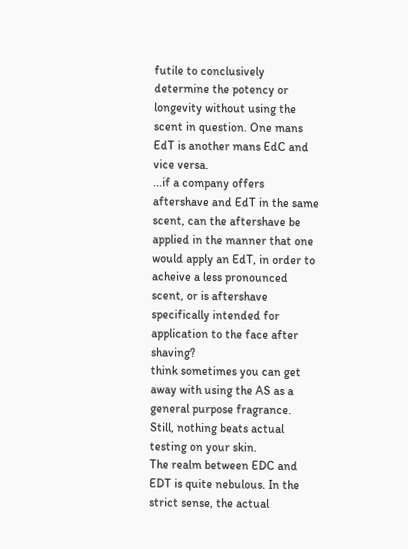futile to conclusively determine the potency or longevity without using the scent in question. One mans EdT is another mans EdC and vice versa.
...if a company offers aftershave and EdT in the same scent, can the aftershave be applied in the manner that one would apply an EdT, in order to acheive a less pronounced scent, or is aftershave specifically intended for application to the face after shaving?
think sometimes you can get away with using the AS as a general purpose fragrance. Still, nothing beats actual testing on your skin.
The realm between EDC and EDT is quite nebulous. In the strict sense, the actual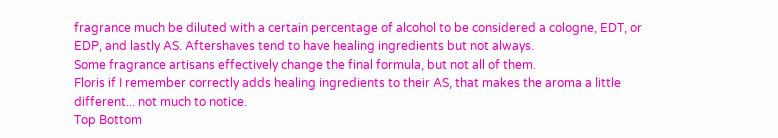fragrance much be diluted with a certain percentage of alcohol to be considered a cologne, EDT, or EDP, and lastly AS. Aftershaves tend to have healing ingredients but not always.
Some fragrance artisans effectively change the final formula, but not all of them.
Floris if I remember correctly adds healing ingredients to their AS, that makes the aroma a little different... not much to notice.
Top Bottom